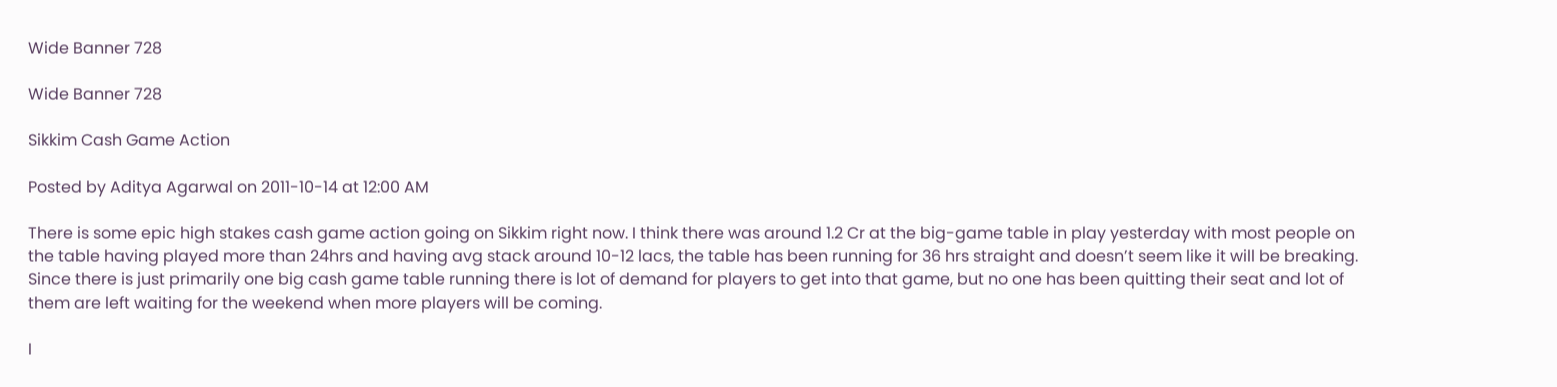Wide Banner 728

Wide Banner 728

Sikkim Cash Game Action

Posted by Aditya Agarwal on 2011-10-14 at 12:00 AM

There is some epic high stakes cash game action going on Sikkim right now. I think there was around 1.2 Cr at the big-game table in play yesterday with most people on the table having played more than 24hrs and having avg stack around 10-12 lacs, the table has been running for 36 hrs straight and doesn’t seem like it will be breaking. Since there is just primarily one big cash game table running there is lot of demand for players to get into that game, but no one has been quitting their seat and lot of them are left waiting for the weekend when more players will be coming.

I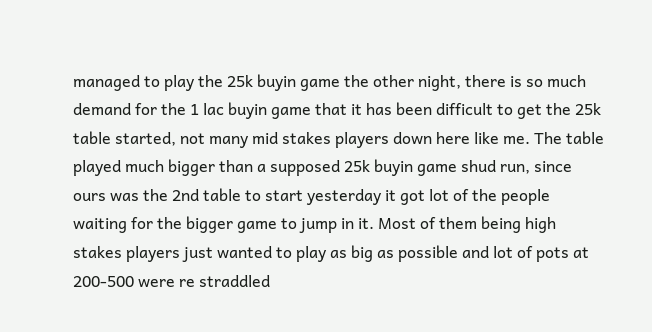managed to play the 25k buyin game the other night, there is so much demand for the 1 lac buyin game that it has been difficult to get the 25k table started, not many mid stakes players down here like me. The table played much bigger than a supposed 25k buyin game shud run, since ours was the 2nd table to start yesterday it got lot of the people waiting for the bigger game to jump in it. Most of them being high stakes players just wanted to play as big as possible and lot of pots at 200-500 were re straddled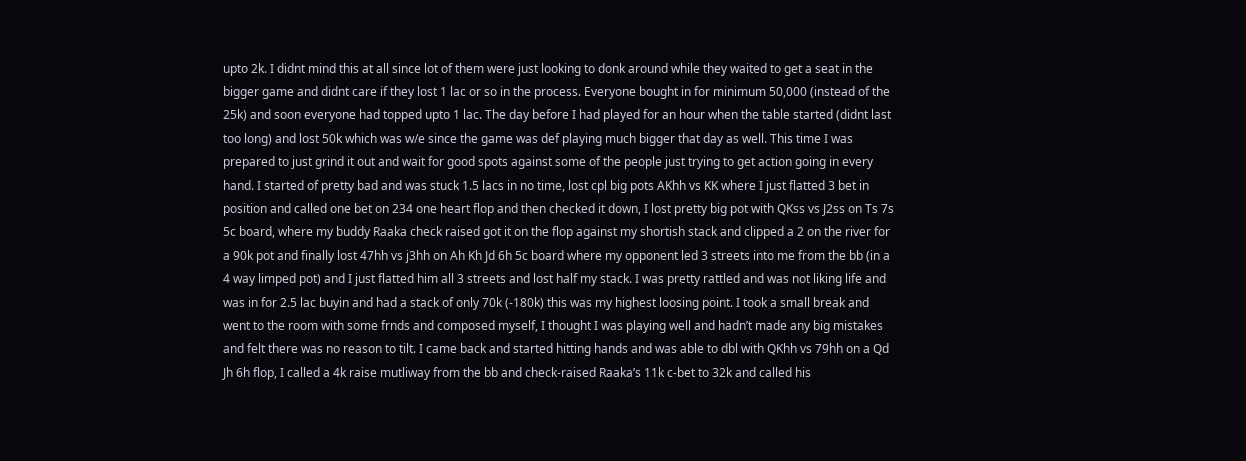upto 2k. I didnt mind this at all since lot of them were just looking to donk around while they waited to get a seat in the bigger game and didnt care if they lost 1 lac or so in the process. Everyone bought in for minimum 50,000 (instead of the 25k) and soon everyone had topped upto 1 lac. The day before I had played for an hour when the table started (didnt last too long) and lost 50k which was w/e since the game was def playing much bigger that day as well. This time I was prepared to just grind it out and wait for good spots against some of the people just trying to get action going in every hand. I started of pretty bad and was stuck 1.5 lacs in no time, lost cpl big pots AKhh vs KK where I just flatted 3 bet in position and called one bet on 234 one heart flop and then checked it down, I lost pretty big pot with QKss vs J2ss on Ts 7s 5c board, where my buddy Raaka check raised got it on the flop against my shortish stack and clipped a 2 on the river for a 90k pot and finally lost 47hh vs j3hh on Ah Kh Jd 6h 5c board where my opponent led 3 streets into me from the bb (in a 4 way limped pot) and I just flatted him all 3 streets and lost half my stack. I was pretty rattled and was not liking life and was in for 2.5 lac buyin and had a stack of only 70k (-180k) this was my highest loosing point. I took a small break and went to the room with some frnds and composed myself, I thought I was playing well and hadn’t made any big mistakes and felt there was no reason to tilt. I came back and started hitting hands and was able to dbl with QKhh vs 79hh on a Qd Jh 6h flop, I called a 4k raise mutliway from the bb and check-raised Raaka’s 11k c-bet to 32k and called his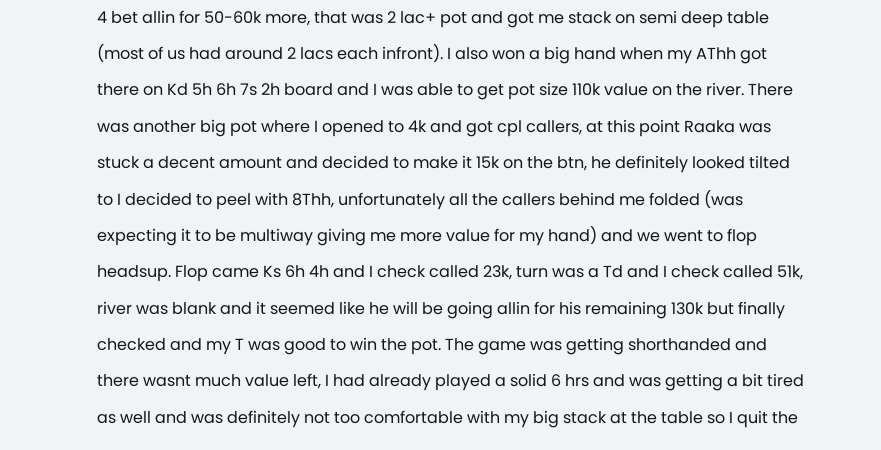4 bet allin for 50-60k more, that was 2 lac+ pot and got me stack on semi deep table (most of us had around 2 lacs each infront). I also won a big hand when my AThh got there on Kd 5h 6h 7s 2h board and I was able to get pot size 110k value on the river. There was another big pot where I opened to 4k and got cpl callers, at this point Raaka was stuck a decent amount and decided to make it 15k on the btn, he definitely looked tilted to I decided to peel with 8Thh, unfortunately all the callers behind me folded (was expecting it to be multiway giving me more value for my hand) and we went to flop headsup. Flop came Ks 6h 4h and I check called 23k, turn was a Td and I check called 51k, river was blank and it seemed like he will be going allin for his remaining 130k but finally checked and my T was good to win the pot. The game was getting shorthanded and there wasnt much value left, I had already played a solid 6 hrs and was getting a bit tired as well and was definitely not too comfortable with my big stack at the table so I quit the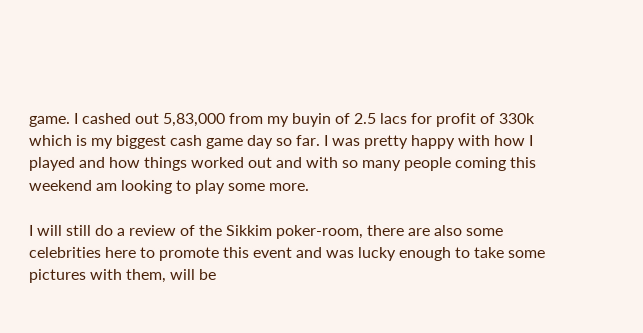game. I cashed out 5,83,000 from my buyin of 2.5 lacs for profit of 330k which is my biggest cash game day so far. I was pretty happy with how I played and how things worked out and with so many people coming this weekend am looking to play some more.

I will still do a review of the Sikkim poker-room, there are also some celebrities here to promote this event and was lucky enough to take some pictures with them, will be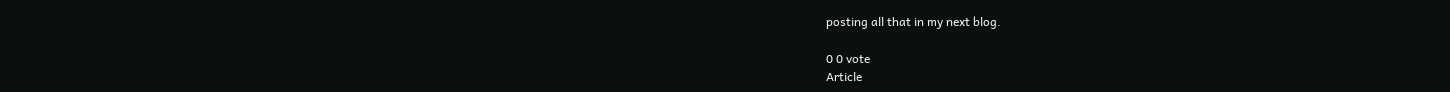posting all that in my next blog.

0 0 vote
Article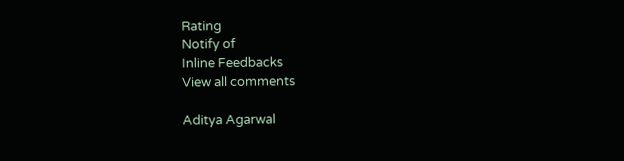Rating
Notify of
Inline Feedbacks
View all comments

Aditya Agarwal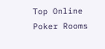Top Online Poker Rooms